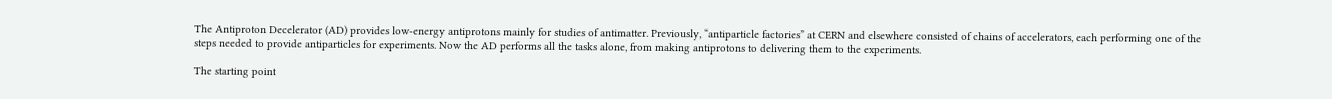The Antiproton Decelerator (AD) provides low-energy antiprotons mainly for studies of antimatter. Previously, “antiparticle factories” at CERN and elsewhere consisted of chains of accelerators, each performing one of the steps needed to provide antiparticles for experiments. Now the AD performs all the tasks alone, from making antiprotons to delivering them to the experiments.

The starting point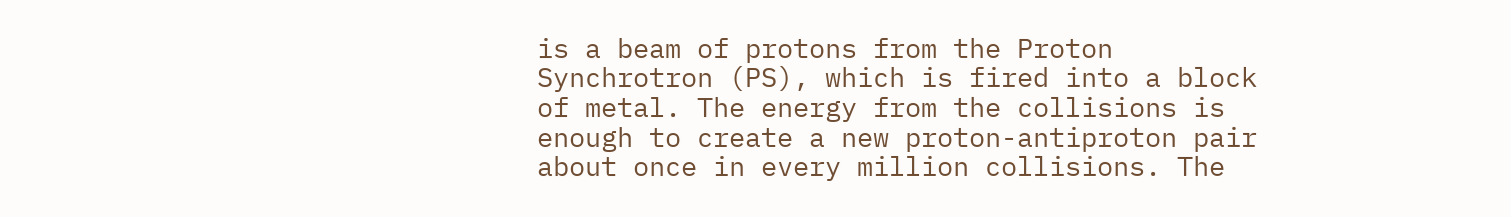is a beam of protons from the Proton Synchrotron (PS), which is fired into a block of metal. The energy from the collisions is enough to create a new proton-antiproton pair about once in every million collisions. The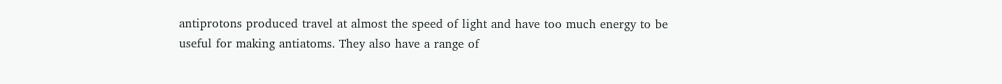antiprotons produced travel at almost the speed of light and have too much energy to be useful for making antiatoms. They also have a range of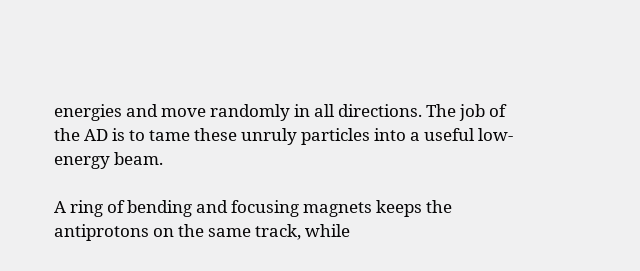energies and move randomly in all directions. The job of the AD is to tame these unruly particles into a useful low-energy beam.

A ring of bending and focusing magnets keeps the antiprotons on the same track, while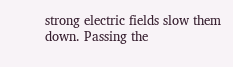strong electric fields slow them down. Passing the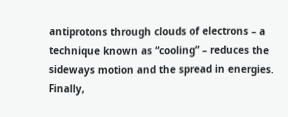antiprotons through clouds of electrons – a technique known as “cooling” – reduces the sideways motion and the spread in energies. Finally,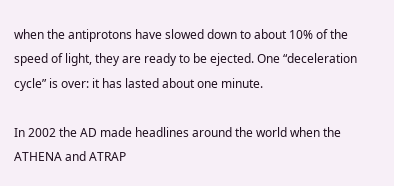when the antiprotons have slowed down to about 10% of the speed of light, they are ready to be ejected. One “deceleration cycle” is over: it has lasted about one minute.

In 2002 the AD made headlines around the world when the ATHENA and ATRAP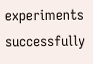experiments successfully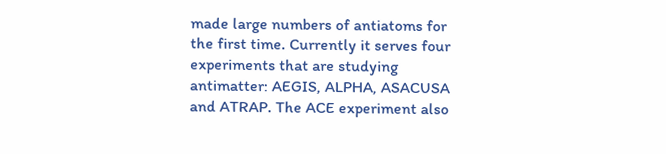made large numbers of antiatoms for the first time. Currently it serves four experiments that are studying antimatter: AEGIS, ALPHA, ASACUSA and ATRAP. The ACE experiment also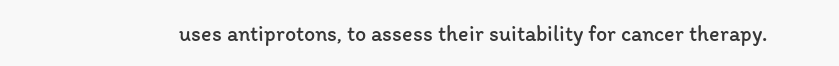uses antiprotons, to assess their suitability for cancer therapy.